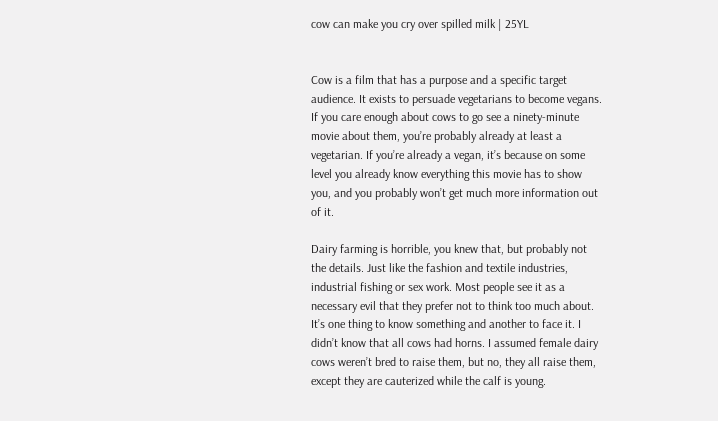cow can make you cry over spilled milk | 25YL


Cow is a film that has a purpose and a specific target audience. It exists to persuade vegetarians to become vegans. If you care enough about cows to go see a ninety-minute movie about them, you’re probably already at least a vegetarian. If you’re already a vegan, it’s because on some level you already know everything this movie has to show you, and you probably won’t get much more information out of it.

Dairy farming is horrible, you knew that, but probably not the details. Just like the fashion and textile industries, industrial fishing or sex work. Most people see it as a necessary evil that they prefer not to think too much about. It’s one thing to know something and another to face it. I didn’t know that all cows had horns. I assumed female dairy cows weren’t bred to raise them, but no, they all raise them, except they are cauterized while the calf is young.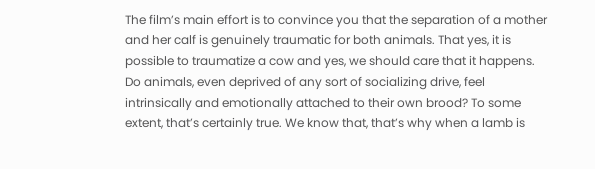The film’s main effort is to convince you that the separation of a mother and her calf is genuinely traumatic for both animals. That yes, it is possible to traumatize a cow and yes, we should care that it happens. Do animals, even deprived of any sort of socializing drive, feel intrinsically and emotionally attached to their own brood? To some extent, that’s certainly true. We know that, that’s why when a lamb is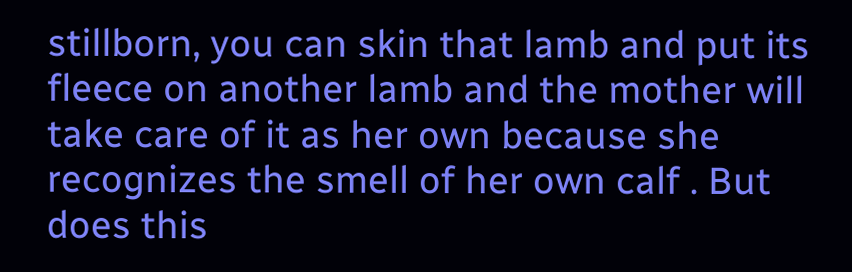stillborn, you can skin that lamb and put its fleece on another lamb and the mother will take care of it as her own because she recognizes the smell of her own calf . But does this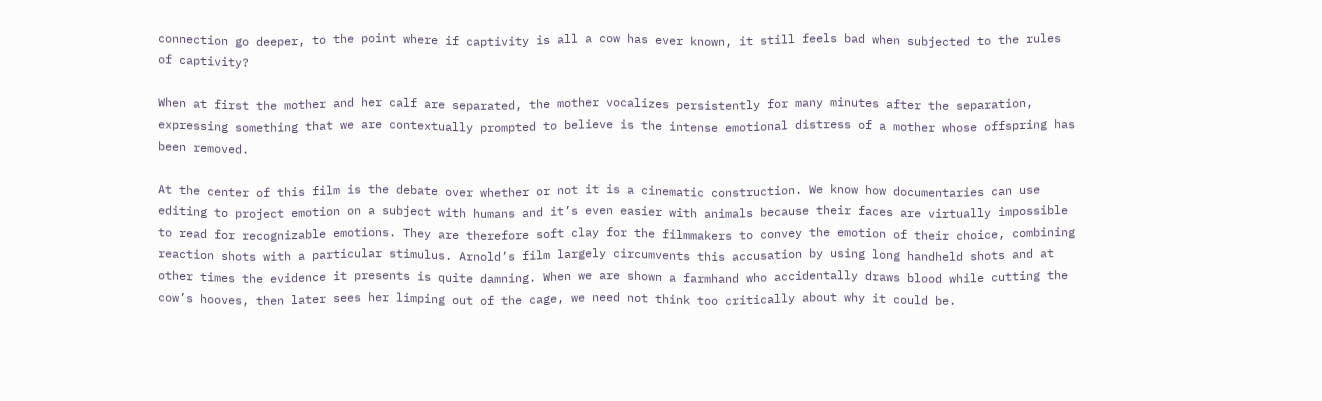connection go deeper, to the point where if captivity is all a cow has ever known, it still feels bad when subjected to the rules of captivity?

When at first the mother and her calf are separated, the mother vocalizes persistently for many minutes after the separation, expressing something that we are contextually prompted to believe is the intense emotional distress of a mother whose offspring has been removed.

At the center of this film is the debate over whether or not it is a cinematic construction. We know how documentaries can use editing to project emotion on a subject with humans and it’s even easier with animals because their faces are virtually impossible to read for recognizable emotions. They are therefore soft clay for the filmmakers to convey the emotion of their choice, combining reaction shots with a particular stimulus. Arnold’s film largely circumvents this accusation by using long handheld shots and at other times the evidence it presents is quite damning. When we are shown a farmhand who accidentally draws blood while cutting the cow’s hooves, then later sees her limping out of the cage, we need not think too critically about why it could be.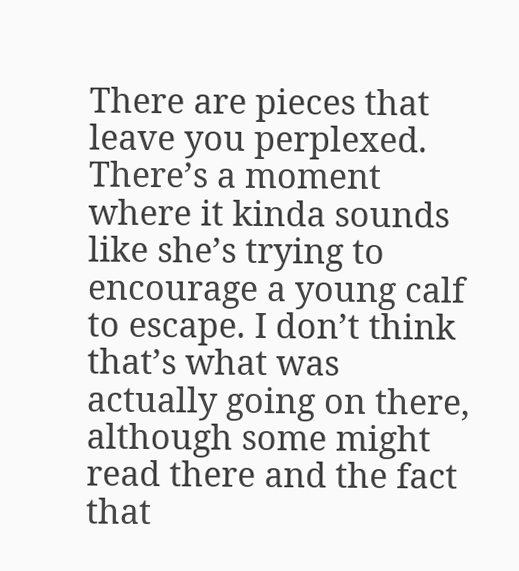There are pieces that leave you perplexed. There’s a moment where it kinda sounds like she’s trying to encourage a young calf to escape. I don’t think that’s what was actually going on there, although some might read there and the fact that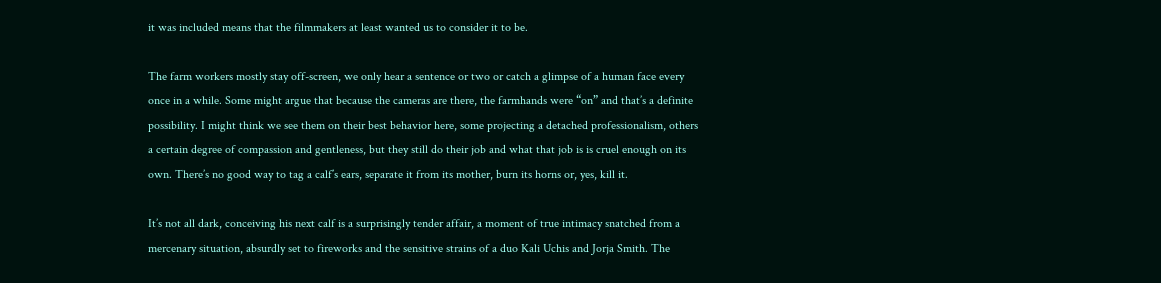it was included means that the filmmakers at least wanted us to consider it to be.

The farm workers mostly stay off-screen, we only hear a sentence or two or catch a glimpse of a human face every once in a while. Some might argue that because the cameras are there, the farmhands were “on” and that’s a definite possibility. I might think we see them on their best behavior here, some projecting a detached professionalism, others a certain degree of compassion and gentleness, but they still do their job and what that job is is cruel enough on its own. There’s no good way to tag a calf’s ears, separate it from its mother, burn its horns or, yes, kill it.

It’s not all dark, conceiving his next calf is a surprisingly tender affair, a moment of true intimacy snatched from a mercenary situation, absurdly set to fireworks and the sensitive strains of a duo Kali Uchis and Jorja Smith. The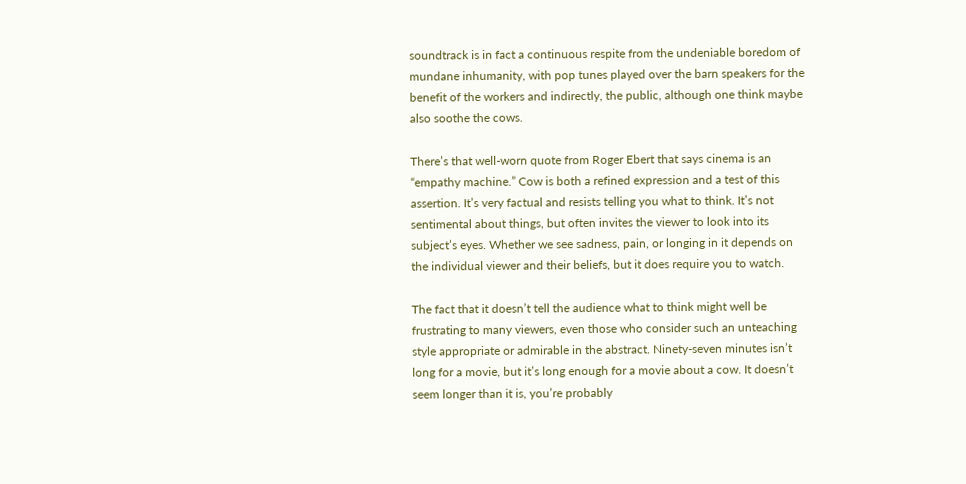soundtrack is in fact a continuous respite from the undeniable boredom of mundane inhumanity, with pop tunes played over the barn speakers for the benefit of the workers and indirectly, the public, although one think maybe also soothe the cows.

There’s that well-worn quote from Roger Ebert that says cinema is an “empathy machine.” Cow is both a refined expression and a test of this assertion. It’s very factual and resists telling you what to think. It’s not sentimental about things, but often invites the viewer to look into its subject’s eyes. Whether we see sadness, pain, or longing in it depends on the individual viewer and their beliefs, but it does require you to watch.

The fact that it doesn’t tell the audience what to think might well be frustrating to many viewers, even those who consider such an unteaching style appropriate or admirable in the abstract. Ninety-seven minutes isn’t long for a movie, but it’s long enough for a movie about a cow. It doesn’t seem longer than it is, you’re probably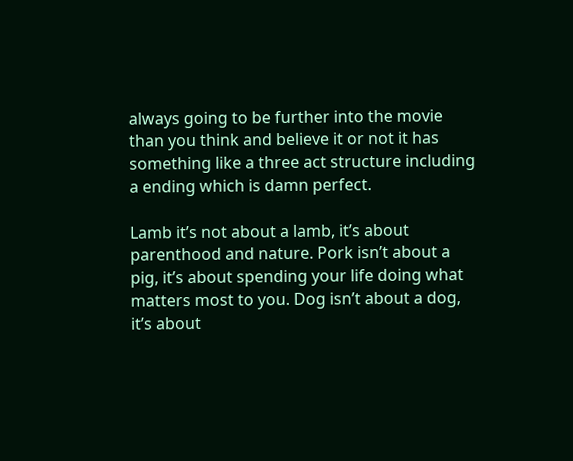always going to be further into the movie than you think and believe it or not it has something like a three act structure including a ending which is damn perfect.

Lamb it’s not about a lamb, it’s about parenthood and nature. Pork isn’t about a pig, it’s about spending your life doing what matters most to you. Dog isn’t about a dog, it’s about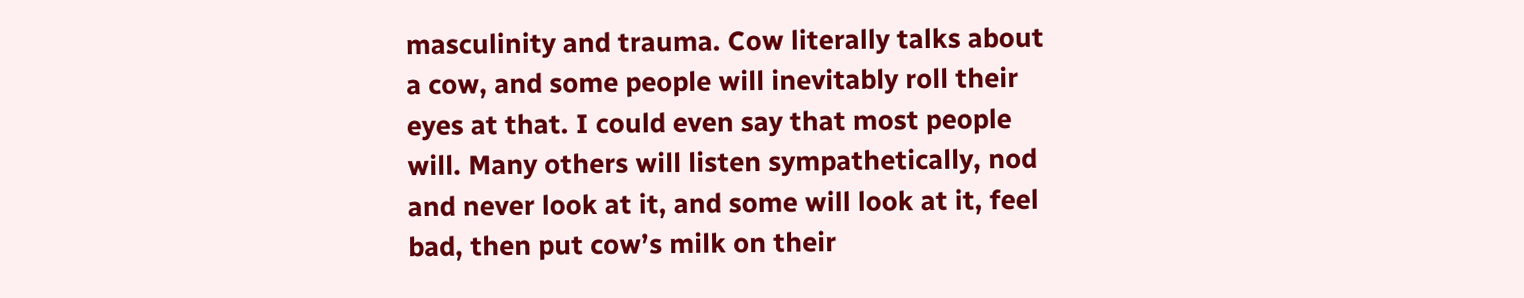masculinity and trauma. Cow literally talks about a cow, and some people will inevitably roll their eyes at that. I could even say that most people will. Many others will listen sympathetically, nod and never look at it, and some will look at it, feel bad, then put cow’s milk on their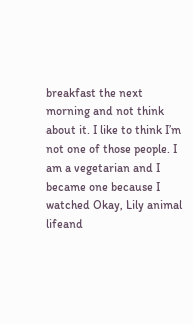breakfast the next morning and not think about it. I like to think I’m not one of those people. I am a vegetarian and I became one because I watched Okay, Lily animal lifeand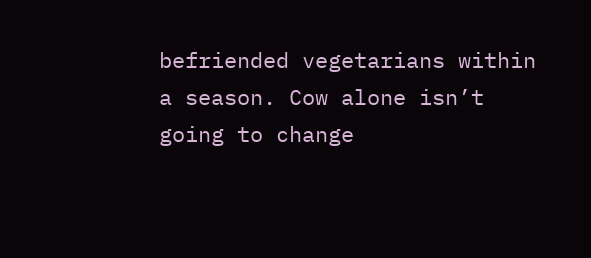befriended vegetarians within a season. Cow alone isn’t going to change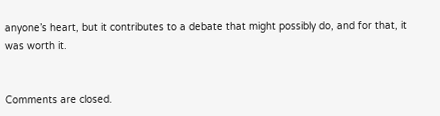anyone’s heart, but it contributes to a debate that might possibly do, and for that, it was worth it.


Comments are closed.